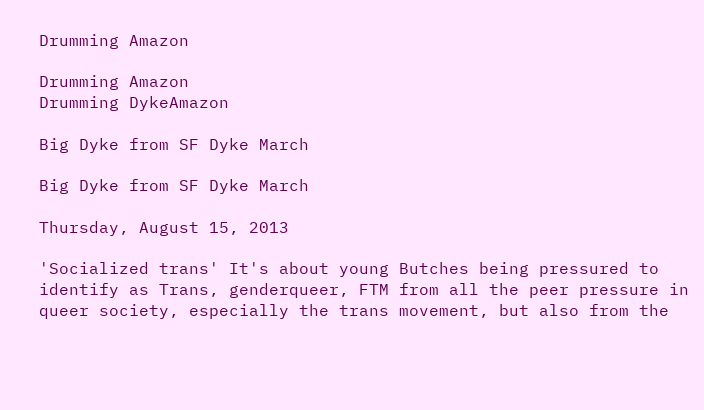Drumming Amazon

Drumming Amazon
Drumming DykeAmazon

Big Dyke from SF Dyke March

Big Dyke from SF Dyke March

Thursday, August 15, 2013

'Socialized trans' It's about young Butches being pressured to identify as Trans, genderqueer, FTM from all the peer pressure in queer society, especially the trans movement, but also from the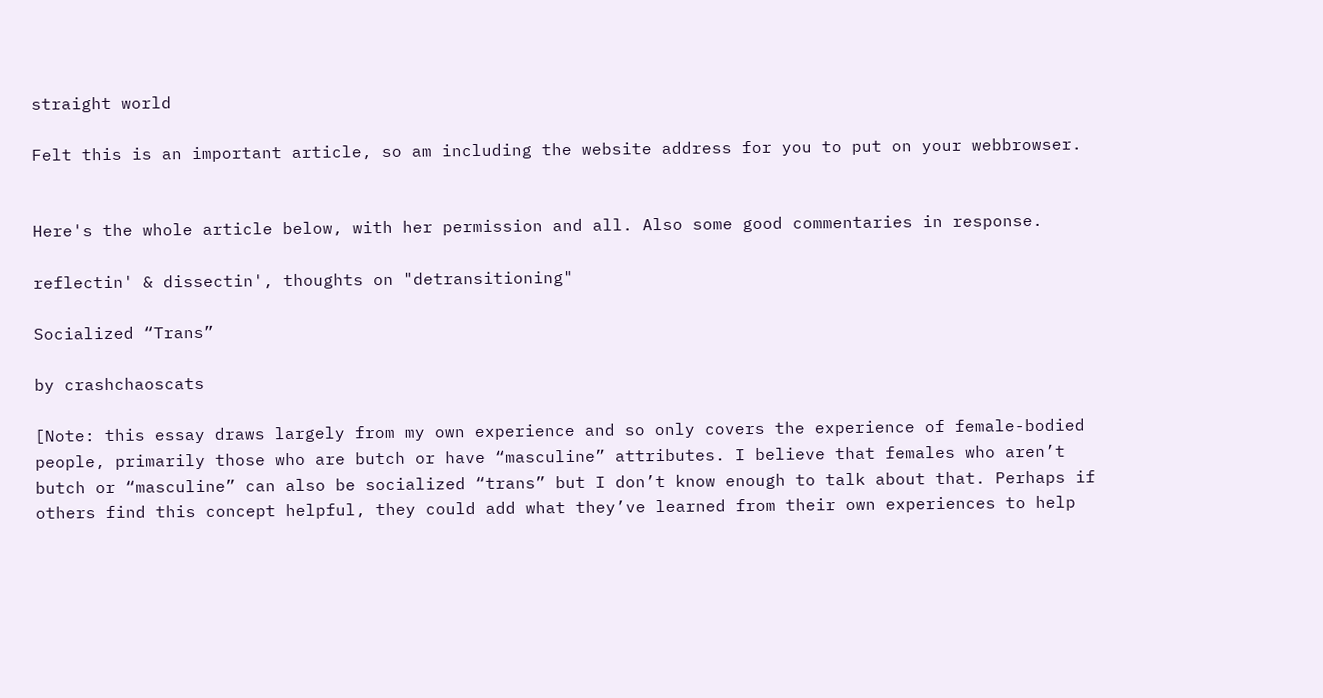straight world

Felt this is an important article, so am including the website address for you to put on your webbrowser.


Here's the whole article below, with her permission and all. Also some good commentaries in response.

reflectin' & dissectin', thoughts on "detransitioning"

Socialized “Trans”

by crashchaoscats

[Note: this essay draws largely from my own experience and so only covers the experience of female-bodied people, primarily those who are butch or have “masculine” attributes. I believe that females who aren’t butch or “masculine” can also be socialized “trans” but I don’t know enough to talk about that. Perhaps if others find this concept helpful, they could add what they’ve learned from their own experiences to help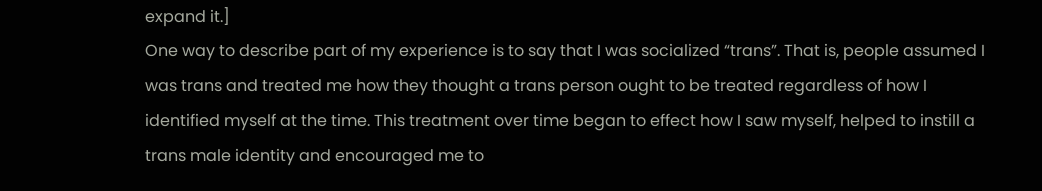expand it.]
One way to describe part of my experience is to say that I was socialized “trans”. That is, people assumed I was trans and treated me how they thought a trans person ought to be treated regardless of how I identified myself at the time. This treatment over time began to effect how I saw myself, helped to instill a trans male identity and encouraged me to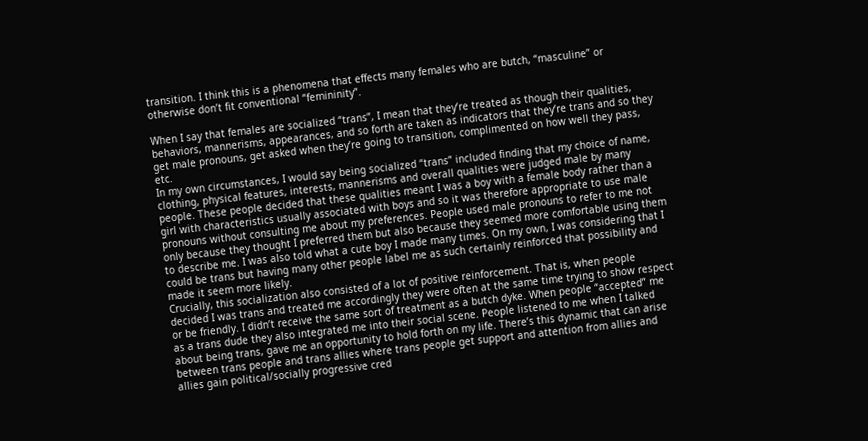transition. I think this is a phenomena that effects many females who are butch, “masculine” or otherwise don’t fit conventional “femininity”.

When I say that females are socialized “trans”, I mean that they’re treated as though their qualities, behaviors, mannerisms, appearances, and so forth are taken as indicators that they’re trans and so they get male pronouns, get asked when they’re going to transition, complimented on how well they pass, etc.
In my own circumstances, I would say being socialized “trans” included finding that my choice of name, clothing, physical features, interests, mannerisms and overall qualities were judged male by many people. These people decided that these qualities meant I was a boy with a female body rather than a girl with characteristics usually associated with boys and so it was therefore appropriate to use male pronouns without consulting me about my preferences. People used male pronouns to refer to me not only because they thought I preferred them but also because they seemed more comfortable using them to describe me. I was also told what a cute boy I made many times. On my own, I was considering that I could be trans but having many other people label me as such certainly reinforced that possibility and made it seem more likely.
Crucially, this socialization also consisted of a lot of positive reinforcement. That is, when people decided I was trans and treated me accordingly they were often at the same time trying to show respect or be friendly. I didn’t receive the same sort of treatment as a butch dyke. When people “accepted” me as a trans dude they also integrated me into their social scene. People listened to me when I talked about being trans, gave me an opportunity to hold forth on my life. There’s this dynamic that can arise between trans people and trans allies where trans people get support and attention from allies and allies gain political/socially progressive cred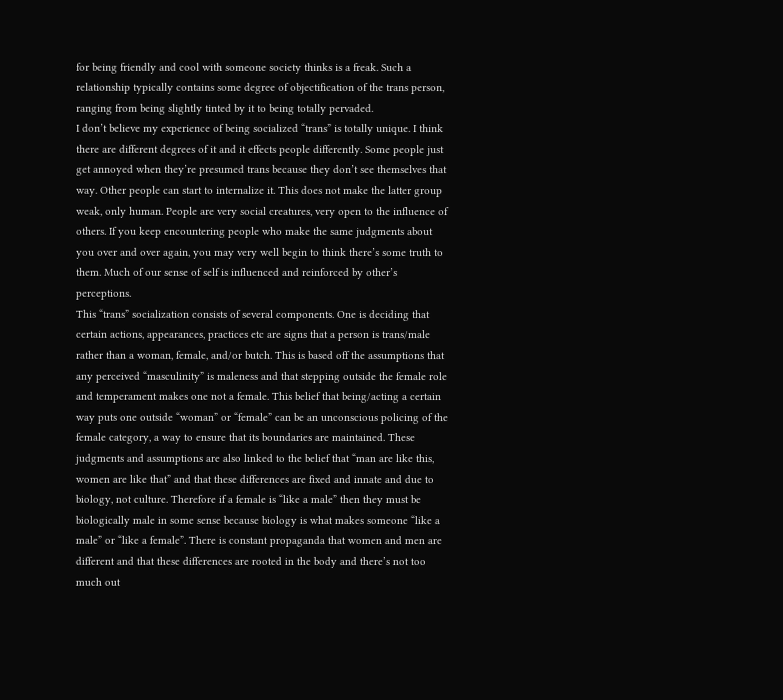for being friendly and cool with someone society thinks is a freak. Such a relationship typically contains some degree of objectification of the trans person, ranging from being slightly tinted by it to being totally pervaded.
I don’t believe my experience of being socialized “trans” is totally unique. I think there are different degrees of it and it effects people differently. Some people just get annoyed when they’re presumed trans because they don’t see themselves that way. Other people can start to internalize it. This does not make the latter group weak, only human. People are very social creatures, very open to the influence of others. If you keep encountering people who make the same judgments about you over and over again, you may very well begin to think there’s some truth to them. Much of our sense of self is influenced and reinforced by other’s perceptions.
This “trans” socialization consists of several components. One is deciding that certain actions, appearances, practices etc are signs that a person is trans/male rather than a woman, female, and/or butch. This is based off the assumptions that any perceived “masculinity” is maleness and that stepping outside the female role and temperament makes one not a female. This belief that being/acting a certain way puts one outside “woman” or “female” can be an unconscious policing of the female category, a way to ensure that its boundaries are maintained. These judgments and assumptions are also linked to the belief that “man are like this, women are like that” and that these differences are fixed and innate and due to biology, not culture. Therefore if a female is “like a male” then they must be biologically male in some sense because biology is what makes someone “like a male” or “like a female”. There is constant propaganda that women and men are different and that these differences are rooted in the body and there’s not too much out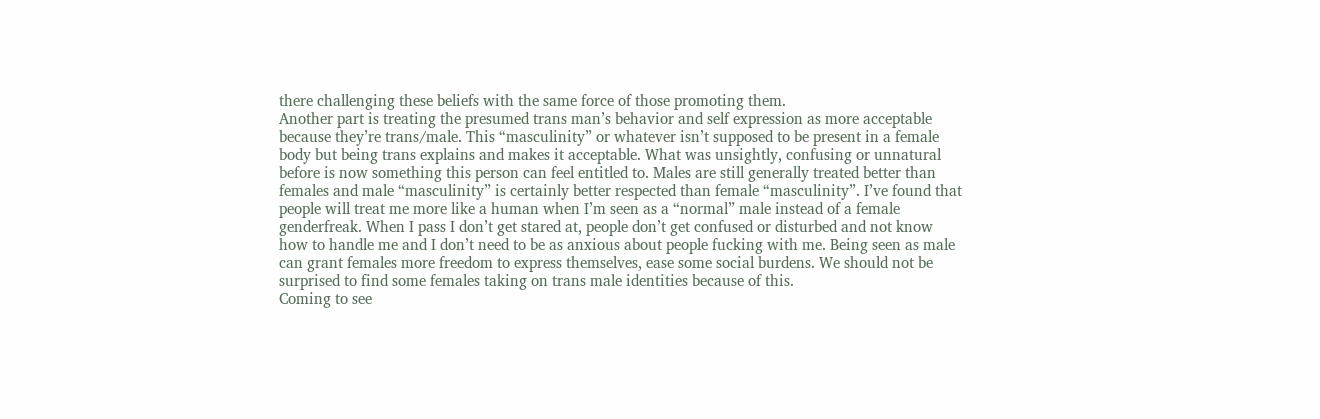there challenging these beliefs with the same force of those promoting them.
Another part is treating the presumed trans man’s behavior and self expression as more acceptable because they’re trans/male. This “masculinity” or whatever isn’t supposed to be present in a female body but being trans explains and makes it acceptable. What was unsightly, confusing or unnatural before is now something this person can feel entitled to. Males are still generally treated better than females and male “masculinity” is certainly better respected than female “masculinity”. I’ve found that people will treat me more like a human when I’m seen as a “normal” male instead of a female genderfreak. When I pass I don’t get stared at, people don’t get confused or disturbed and not know how to handle me and I don’t need to be as anxious about people fucking with me. Being seen as male can grant females more freedom to express themselves, ease some social burdens. We should not be surprised to find some females taking on trans male identities because of this.
Coming to see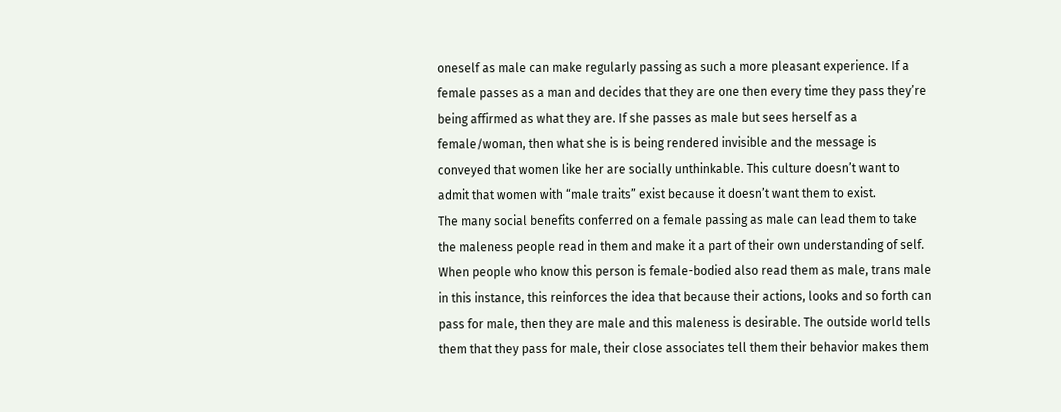oneself as male can make regularly passing as such a more pleasant experience. If a female passes as a man and decides that they are one then every time they pass they’re being affirmed as what they are. If she passes as male but sees herself as a female/woman, then what she is is being rendered invisible and the message is conveyed that women like her are socially unthinkable. This culture doesn’t want to admit that women with “male traits” exist because it doesn’t want them to exist.
The many social benefits conferred on a female passing as male can lead them to take the maleness people read in them and make it a part of their own understanding of self. When people who know this person is female-bodied also read them as male, trans male in this instance, this reinforces the idea that because their actions, looks and so forth can pass for male, then they are male and this maleness is desirable. The outside world tells them that they pass for male, their close associates tell them their behavior makes them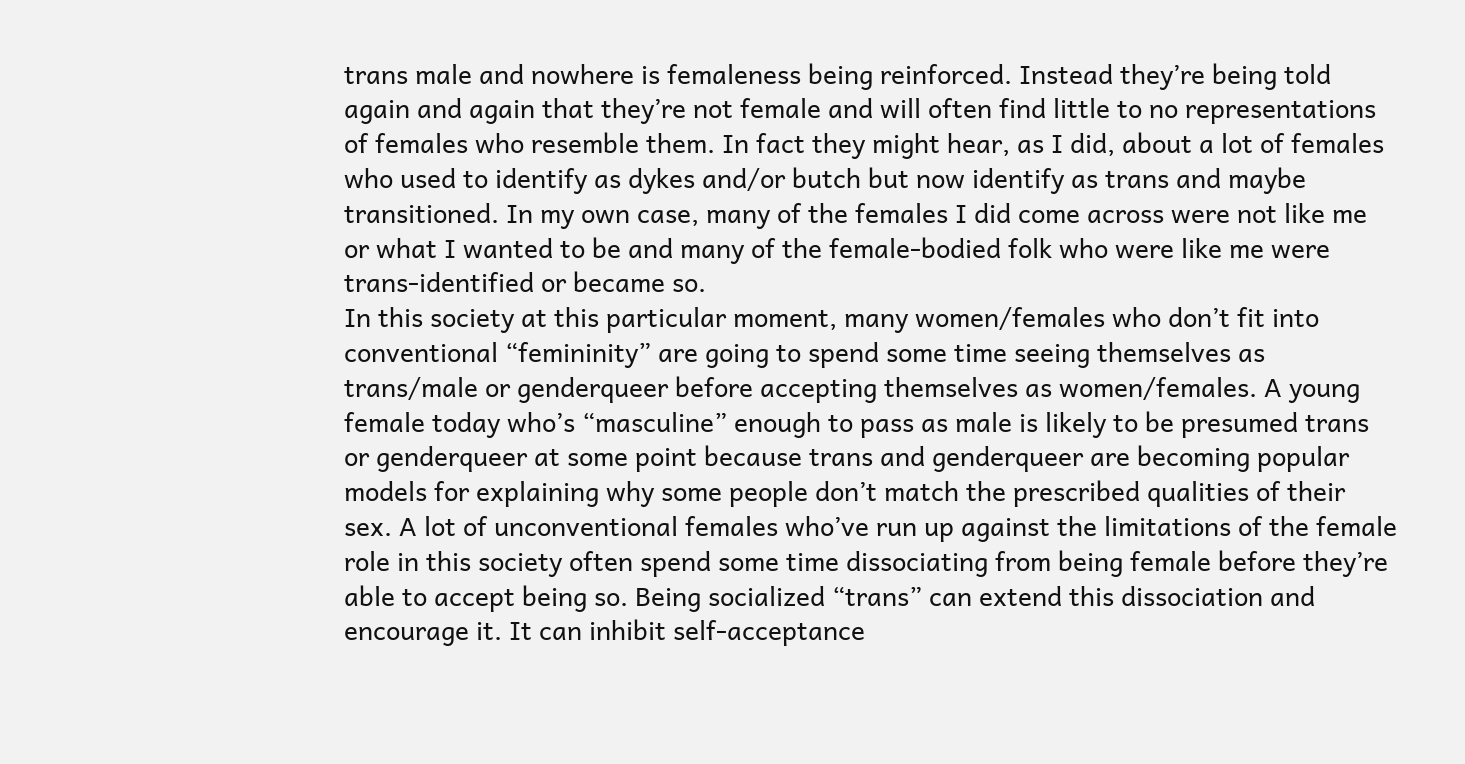trans male and nowhere is femaleness being reinforced. Instead they’re being told again and again that they’re not female and will often find little to no representations of females who resemble them. In fact they might hear, as I did, about a lot of females who used to identify as dykes and/or butch but now identify as trans and maybe transitioned. In my own case, many of the females I did come across were not like me or what I wanted to be and many of the female-bodied folk who were like me were trans-identified or became so.
In this society at this particular moment, many women/females who don’t fit into conventional “femininity” are going to spend some time seeing themselves as trans/male or genderqueer before accepting themselves as women/females. A young female today who’s “masculine” enough to pass as male is likely to be presumed trans or genderqueer at some point because trans and genderqueer are becoming popular models for explaining why some people don’t match the prescribed qualities of their sex. A lot of unconventional females who’ve run up against the limitations of the female role in this society often spend some time dissociating from being female before they’re able to accept being so. Being socialized “trans” can extend this dissociation and encourage it. It can inhibit self-acceptance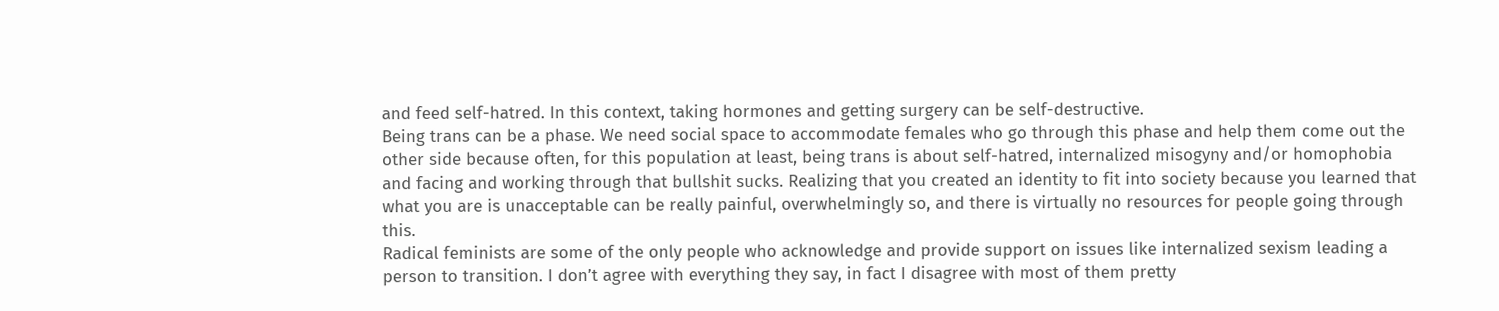and feed self-hatred. In this context, taking hormones and getting surgery can be self-destructive.
Being trans can be a phase. We need social space to accommodate females who go through this phase and help them come out the other side because often, for this population at least, being trans is about self-hatred, internalized misogyny and/or homophobia and facing and working through that bullshit sucks. Realizing that you created an identity to fit into society because you learned that what you are is unacceptable can be really painful, overwhelmingly so, and there is virtually no resources for people going through this.
Radical feminists are some of the only people who acknowledge and provide support on issues like internalized sexism leading a person to transition. I don’t agree with everything they say, in fact I disagree with most of them pretty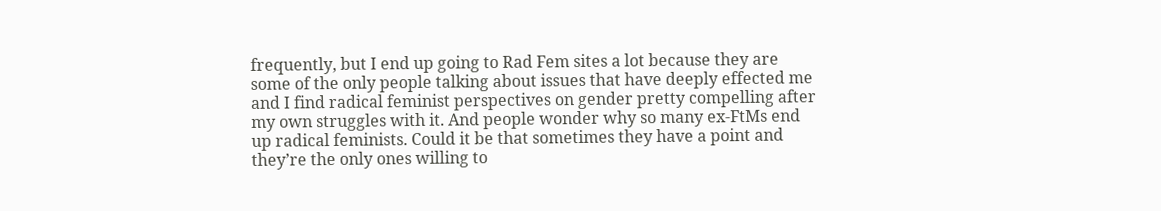frequently, but I end up going to Rad Fem sites a lot because they are some of the only people talking about issues that have deeply effected me and I find radical feminist perspectives on gender pretty compelling after my own struggles with it. And people wonder why so many ex-FtMs end up radical feminists. Could it be that sometimes they have a point and they’re the only ones willing to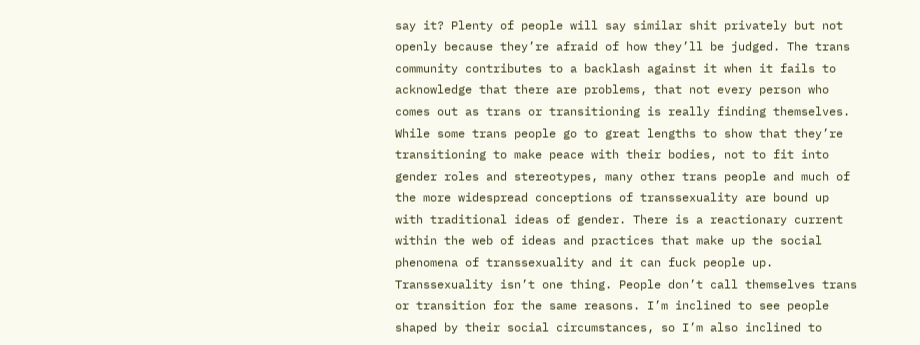say it? Plenty of people will say similar shit privately but not openly because they’re afraid of how they’ll be judged. The trans community contributes to a backlash against it when it fails to acknowledge that there are problems, that not every person who comes out as trans or transitioning is really finding themselves.
While some trans people go to great lengths to show that they’re transitioning to make peace with their bodies, not to fit into gender roles and stereotypes, many other trans people and much of the more widespread conceptions of transsexuality are bound up with traditional ideas of gender. There is a reactionary current within the web of ideas and practices that make up the social phenomena of transsexuality and it can fuck people up. Transsexuality isn’t one thing. People don’t call themselves trans or transition for the same reasons. I’m inclined to see people shaped by their social circumstances, so I’m also inclined to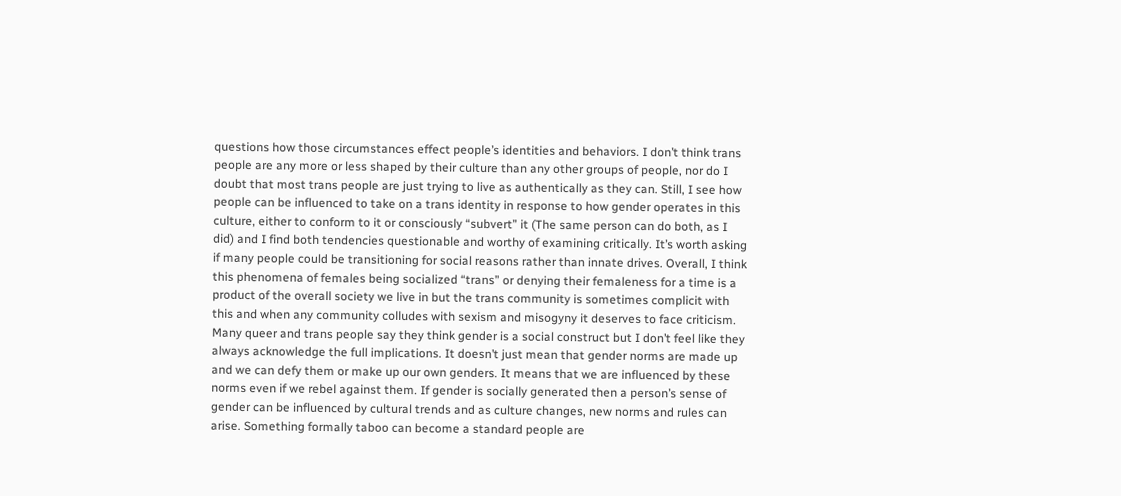questions how those circumstances effect people’s identities and behaviors. I don’t think trans people are any more or less shaped by their culture than any other groups of people, nor do I doubt that most trans people are just trying to live as authentically as they can. Still, I see how people can be influenced to take on a trans identity in response to how gender operates in this culture, either to conform to it or consciously “subvert” it (The same person can do both, as I did) and I find both tendencies questionable and worthy of examining critically. It’s worth asking if many people could be transitioning for social reasons rather than innate drives. Overall, I think this phenomena of females being socialized “trans” or denying their femaleness for a time is a product of the overall society we live in but the trans community is sometimes complicit with this and when any community colludes with sexism and misogyny it deserves to face criticism.
Many queer and trans people say they think gender is a social construct but I don’t feel like they always acknowledge the full implications. It doesn’t just mean that gender norms are made up and we can defy them or make up our own genders. It means that we are influenced by these norms even if we rebel against them. If gender is socially generated then a person’s sense of gender can be influenced by cultural trends and as culture changes, new norms and rules can arise. Something formally taboo can become a standard people are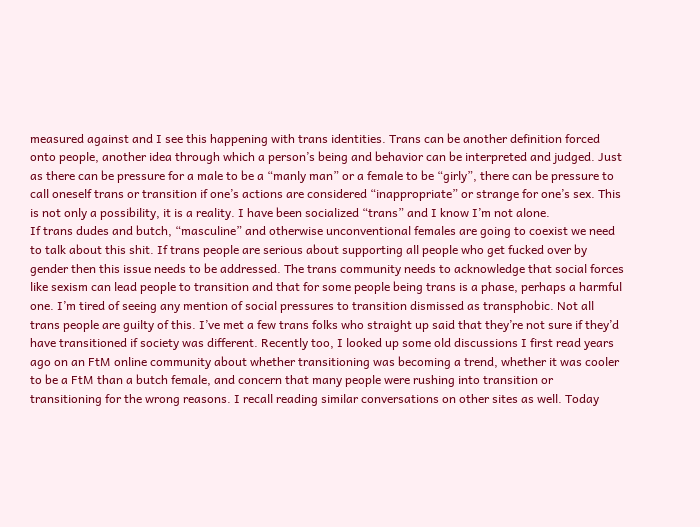measured against and I see this happening with trans identities. Trans can be another definition forced onto people, another idea through which a person’s being and behavior can be interpreted and judged. Just as there can be pressure for a male to be a “manly man” or a female to be “girly”, there can be pressure to call oneself trans or transition if one’s actions are considered “inappropriate” or strange for one’s sex. This is not only a possibility, it is a reality. I have been socialized “trans” and I know I’m not alone.
If trans dudes and butch, “masculine” and otherwise unconventional females are going to coexist we need to talk about this shit. If trans people are serious about supporting all people who get fucked over by gender then this issue needs to be addressed. The trans community needs to acknowledge that social forces like sexism can lead people to transition and that for some people being trans is a phase, perhaps a harmful one. I’m tired of seeing any mention of social pressures to transition dismissed as transphobic. Not all trans people are guilty of this. I’ve met a few trans folks who straight up said that they’re not sure if they’d have transitioned if society was different. Recently too, I looked up some old discussions I first read years ago on an FtM online community about whether transitioning was becoming a trend, whether it was cooler to be a FtM than a butch female, and concern that many people were rushing into transition or transitioning for the wrong reasons. I recall reading similar conversations on other sites as well. Today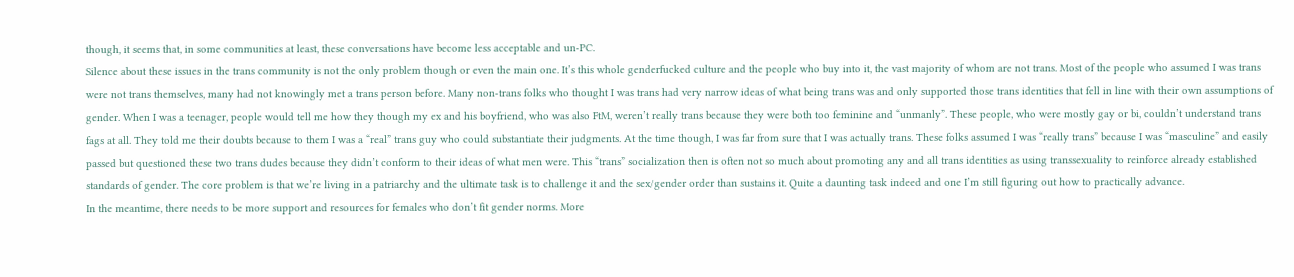though, it seems that, in some communities at least, these conversations have become less acceptable and un-PC.
Silence about these issues in the trans community is not the only problem though or even the main one. It’s this whole genderfucked culture and the people who buy into it, the vast majority of whom are not trans. Most of the people who assumed I was trans were not trans themselves, many had not knowingly met a trans person before. Many non-trans folks who thought I was trans had very narrow ideas of what being trans was and only supported those trans identities that fell in line with their own assumptions of gender. When I was a teenager, people would tell me how they though my ex and his boyfriend, who was also FtM, weren’t really trans because they were both too feminine and “unmanly”. These people, who were mostly gay or bi, couldn’t understand trans fags at all. They told me their doubts because to them I was a “real” trans guy who could substantiate their judgments. At the time though, I was far from sure that I was actually trans. These folks assumed I was “really trans” because I was “masculine” and easily passed but questioned these two trans dudes because they didn’t conform to their ideas of what men were. This “trans” socialization then is often not so much about promoting any and all trans identities as using transsexuality to reinforce already established standards of gender. The core problem is that we’re living in a patriarchy and the ultimate task is to challenge it and the sex/gender order than sustains it. Quite a daunting task indeed and one I’m still figuring out how to practically advance.
In the meantime, there needs to be more support and resources for females who don’t fit gender norms. More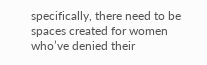specifically, there need to be spaces created for women who’ve denied their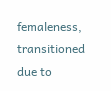femaleness, transitioned due to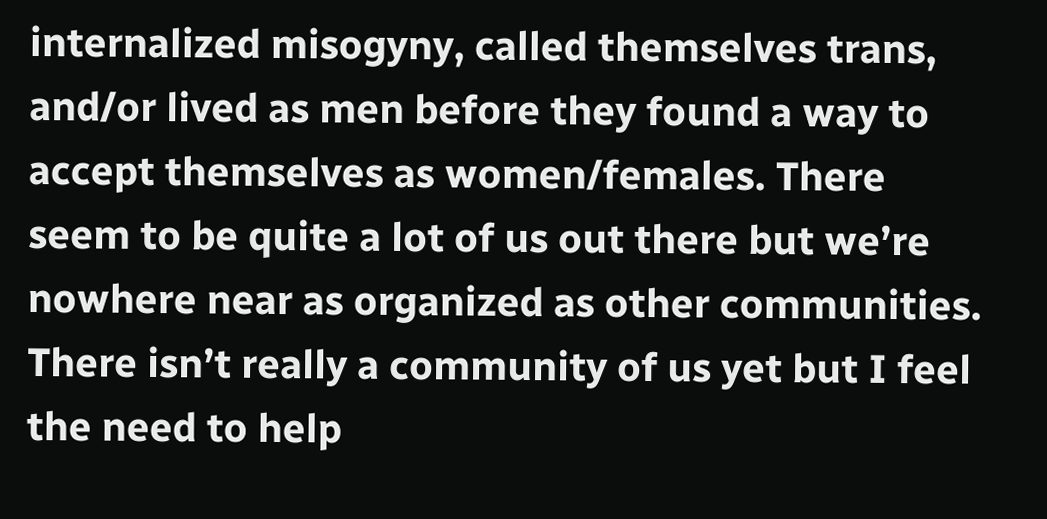internalized misogyny, called themselves trans, and/or lived as men before they found a way to accept themselves as women/females. There seem to be quite a lot of us out there but we’re nowhere near as organized as other communities. There isn’t really a community of us yet but I feel the need to help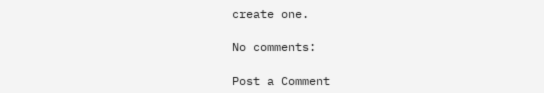create one.

No comments:

Post a Comment